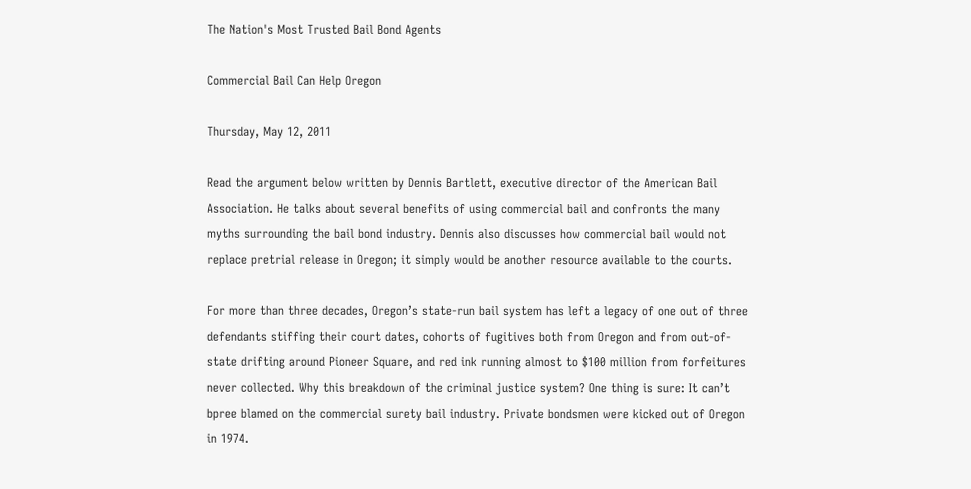The Nation's Most Trusted Bail Bond Agents

Commercial Bail Can Help Oregon

Thursday, May 12, 2011

Read the argument below written by Dennis Bartlett, executive director of the American Bail Association. He talks about several benefits of using commercial bail and confronts the many myths surrounding the bail bond industry. Dennis also discusses how commercial bail would not replace pretrial release in Oregon; it simply would be another resource available to the courts.

For more than three decades, Oregon’s state-run bail system has left a legacy of one out of three defendants stiffing their court dates, cohorts of fugitives both from Oregon and from out-of-state drifting around Pioneer Square, and red ink running almost to $100 million from forfeitures never collected. Why this breakdown of the criminal justice system? One thing is sure: It can’t bpree blamed on the commercial surety bail industry. Private bondsmen were kicked out of Oregon in 1974.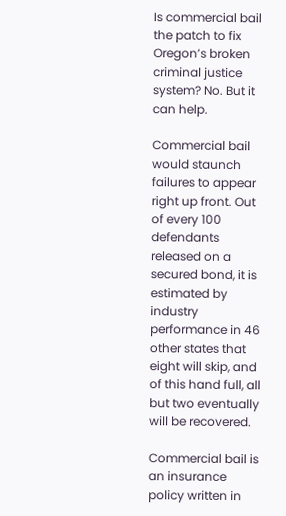Is commercial bail the patch to fix Oregon’s broken criminal justice system? No. But it can help.

Commercial bail would staunch failures to appear right up front. Out of every 100 defendants released on a secured bond, it is estimated by industry performance in 46 other states that eight will skip, and of this hand full, all but two eventually will be recovered.

Commercial bail is an insurance policy written in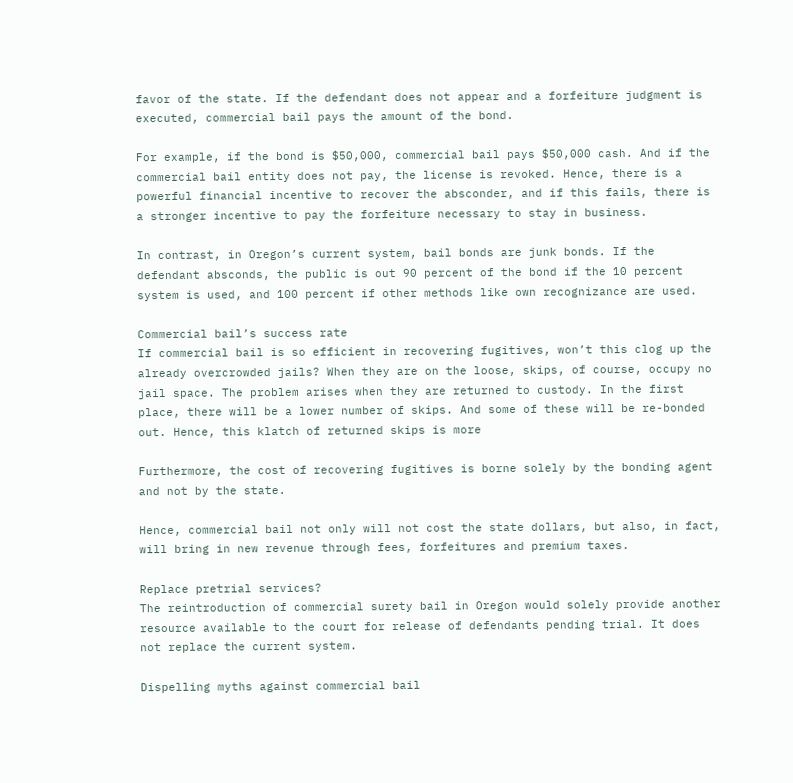favor of the state. If the defendant does not appear and a forfeiture judgment is executed, commercial bail pays the amount of the bond.

For example, if the bond is $50,000, commercial bail pays $50,000 cash. And if the commercial bail entity does not pay, the license is revoked. Hence, there is a powerful financial incentive to recover the absconder, and if this fails, there is a stronger incentive to pay the forfeiture necessary to stay in business.

In contrast, in Oregon’s current system, bail bonds are junk bonds. If the defendant absconds, the public is out 90 percent of the bond if the 10 percent system is used, and 100 percent if other methods like own recognizance are used.

Commercial bail’s success rate
If commercial bail is so efficient in recovering fugitives, won’t this clog up the already overcrowded jails? When they are on the loose, skips, of course, occupy no jail space. The problem arises when they are returned to custody. In the first place, there will be a lower number of skips. And some of these will be re-bonded out. Hence, this klatch of returned skips is more

Furthermore, the cost of recovering fugitives is borne solely by the bonding agent and not by the state.

Hence, commercial bail not only will not cost the state dollars, but also, in fact, will bring in new revenue through fees, forfeitures and premium taxes.

Replace pretrial services?
The reintroduction of commercial surety bail in Oregon would solely provide another resource available to the court for release of defendants pending trial. It does not replace the current system.

Dispelling myths against commercial bail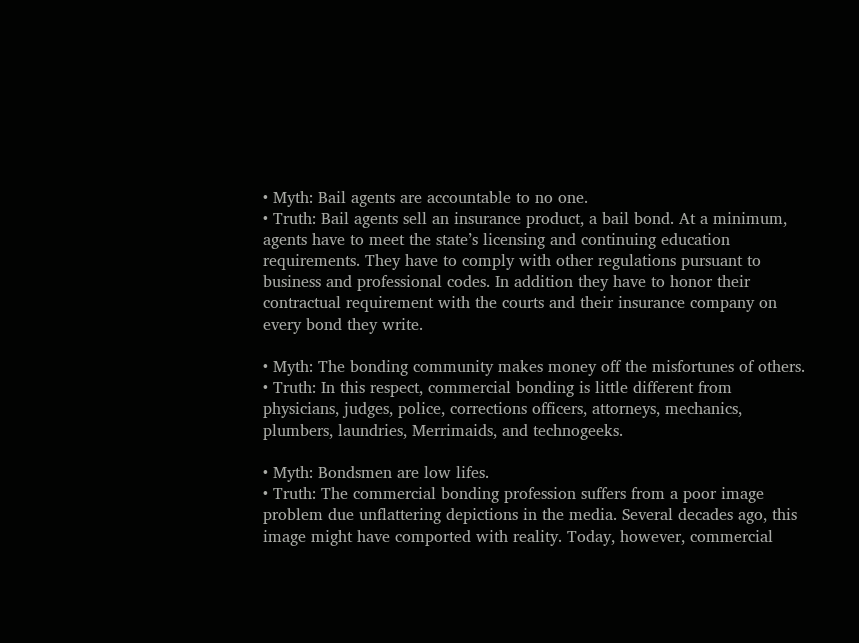• Myth: Bail agents are accountable to no one.
• Truth: Bail agents sell an insurance product, a bail bond. At a minimum, agents have to meet the state’s licensing and continuing education requirements. They have to comply with other regulations pursuant to business and professional codes. In addition they have to honor their contractual requirement with the courts and their insurance company on every bond they write.

• Myth: The bonding community makes money off the misfortunes of others.
• Truth: In this respect, commercial bonding is little different from physicians, judges, police, corrections officers, attorneys, mechanics, plumbers, laundries, Merrimaids, and technogeeks.

• Myth: Bondsmen are low lifes.
• Truth: The commercial bonding profession suffers from a poor image problem due unflattering depictions in the media. Several decades ago, this image might have comported with reality. Today, however, commercial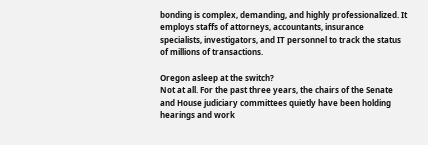bonding is complex, demanding, and highly professionalized. It employs staffs of attorneys, accountants, insurance specialists, investigators, and IT personnel to track the status of millions of transactions.

Oregon asleep at the switch?
Not at all. For the past three years, the chairs of the Senate and House judiciary committees quietly have been holding hearings and work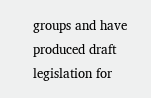groups and have produced draft legislation for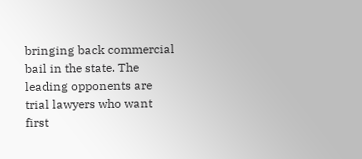bringing back commercial bail in the state. The leading opponents are trial lawyers who want first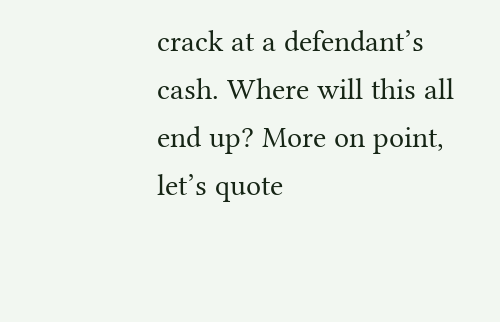crack at a defendant’s cash. Where will this all end up? More on point, let’s quote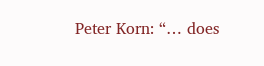Peter Korn: “… does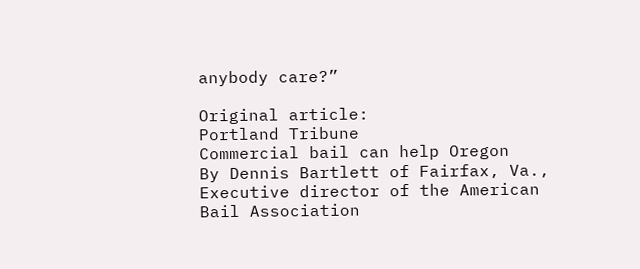anybody care?”

Original article:
Portland Tribune
Commercial bail can help Oregon
By Dennis Bartlett of Fairfax, Va.,
Executive director of the American Bail Association